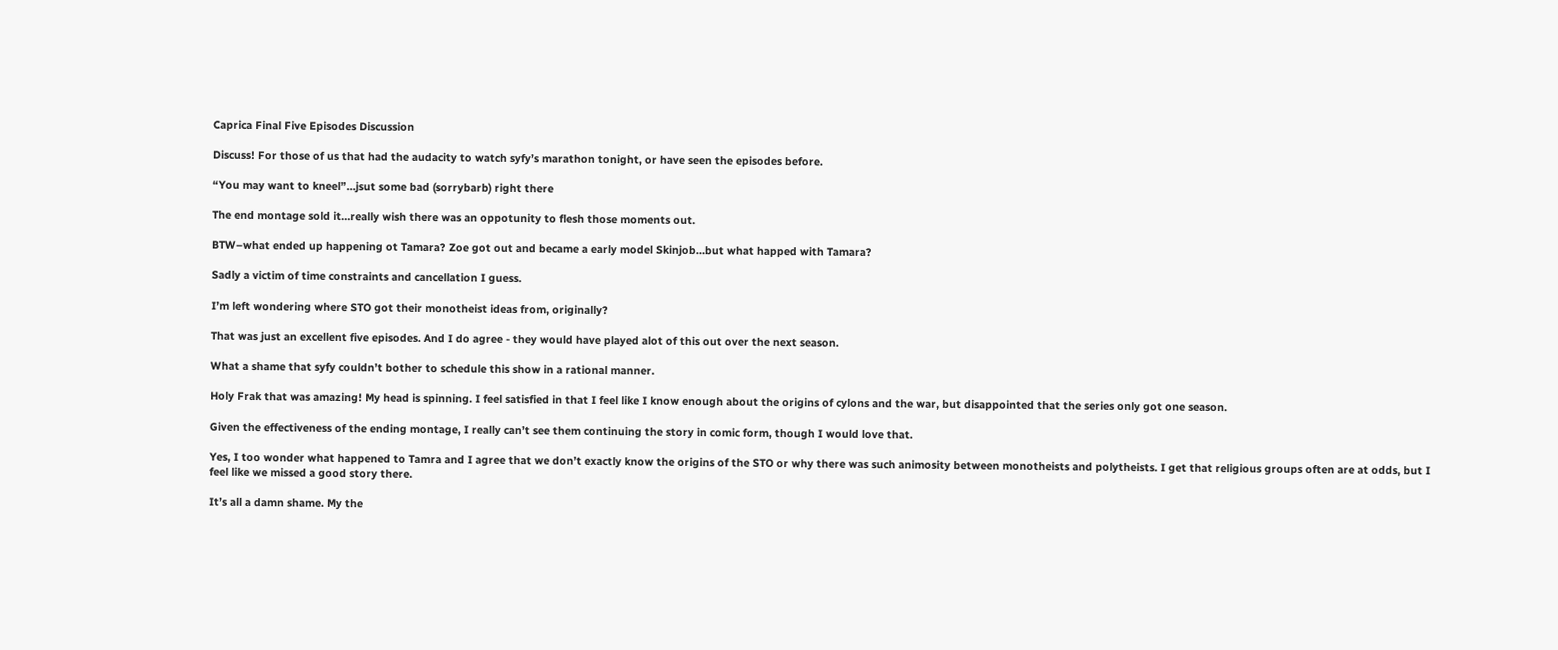Caprica Final Five Episodes Discussion

Discuss! For those of us that had the audacity to watch syfy’s marathon tonight, or have seen the episodes before.

“You may want to kneel”…jsut some bad (sorrybarb) right there

The end montage sold it…really wish there was an oppotunity to flesh those moments out.

BTW–what ended up happening ot Tamara? Zoe got out and became a early model Skinjob…but what happed with Tamara?

Sadly a victim of time constraints and cancellation I guess.

I’m left wondering where STO got their monotheist ideas from, originally?

That was just an excellent five episodes. And I do agree - they would have played alot of this out over the next season.

What a shame that syfy couldn’t bother to schedule this show in a rational manner.

Holy Frak that was amazing! My head is spinning. I feel satisfied in that I feel like I know enough about the origins of cylons and the war, but disappointed that the series only got one season.

Given the effectiveness of the ending montage, I really can’t see them continuing the story in comic form, though I would love that.

Yes, I too wonder what happened to Tamra and I agree that we don’t exactly know the origins of the STO or why there was such animosity between monotheists and polytheists. I get that religious groups often are at odds, but I feel like we missed a good story there.

It’s all a damn shame. My the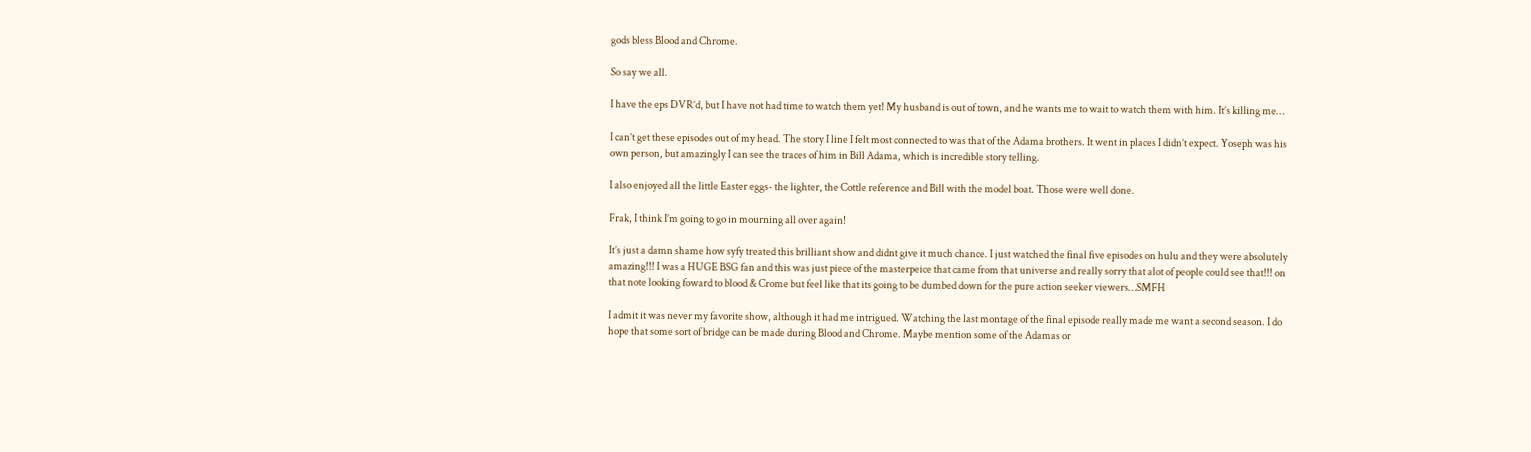gods bless Blood and Chrome.

So say we all.

I have the eps DVR’d, but I have not had time to watch them yet! My husband is out of town, and he wants me to wait to watch them with him. It’s killing me…

I can’t get these episodes out of my head. The story I line I felt most connected to was that of the Adama brothers. It went in places I didn’t expect. Yoseph was his own person, but amazingly I can see the traces of him in Bill Adama, which is incredible story telling.

I also enjoyed all the little Easter eggs- the lighter, the Cottle reference and Bill with the model boat. Those were well done.

Frak, I think I’m going to go in mourning all over again!

It’s just a damn shame how syfy treated this brilliant show and didnt give it much chance. I just watched the final five episodes on hulu and they were absolutely amazing!!! I was a HUGE BSG fan and this was just piece of the masterpeice that came from that universe and really sorry that alot of people could see that!!! on that note looking foward to blood & Crome but feel like that its going to be dumbed down for the pure action seeker viewers…SMFH

I admit it was never my favorite show, although it had me intrigued. Watching the last montage of the final episode really made me want a second season. I do hope that some sort of bridge can be made during Blood and Chrome. Maybe mention some of the Adamas or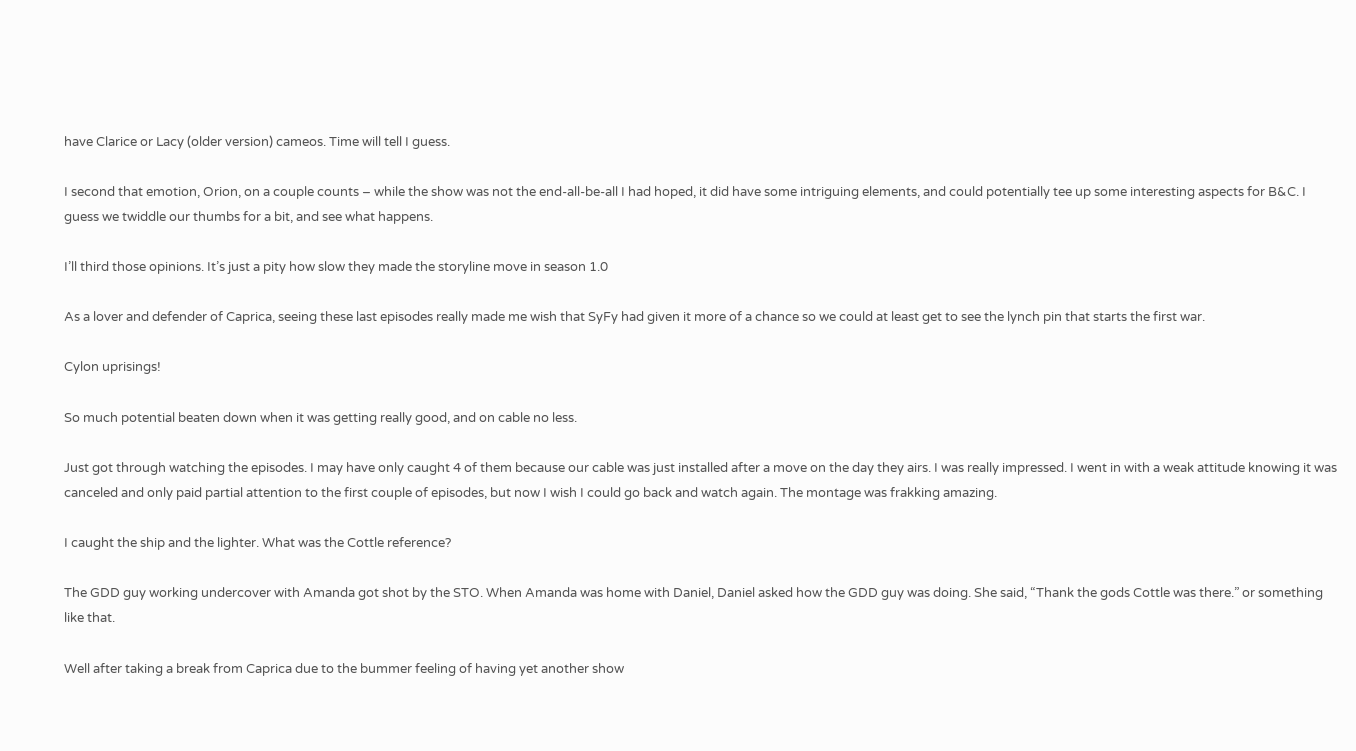have Clarice or Lacy (older version) cameos. Time will tell I guess.

I second that emotion, Orion, on a couple counts – while the show was not the end-all-be-all I had hoped, it did have some intriguing elements, and could potentially tee up some interesting aspects for B&C. I guess we twiddle our thumbs for a bit, and see what happens.

I’ll third those opinions. It’s just a pity how slow they made the storyline move in season 1.0

As a lover and defender of Caprica, seeing these last episodes really made me wish that SyFy had given it more of a chance so we could at least get to see the lynch pin that starts the first war.

Cylon uprisings!

So much potential beaten down when it was getting really good, and on cable no less.

Just got through watching the episodes. I may have only caught 4 of them because our cable was just installed after a move on the day they airs. I was really impressed. I went in with a weak attitude knowing it was canceled and only paid partial attention to the first couple of episodes, but now I wish I could go back and watch again. The montage was frakking amazing.

I caught the ship and the lighter. What was the Cottle reference?

The GDD guy working undercover with Amanda got shot by the STO. When Amanda was home with Daniel, Daniel asked how the GDD guy was doing. She said, “Thank the gods Cottle was there.” or something like that.

Well after taking a break from Caprica due to the bummer feeling of having yet another show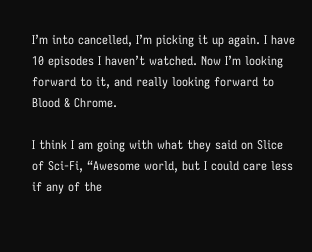I’m into cancelled, I’m picking it up again. I have 10 episodes I haven’t watched. Now I’m looking forward to it, and really looking forward to Blood & Chrome.

I think I am going with what they said on Slice of Sci-Fi, “Awesome world, but I could care less if any of the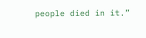people died in it.”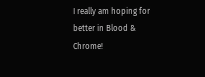I really am hoping for better in Blood & Chrome!